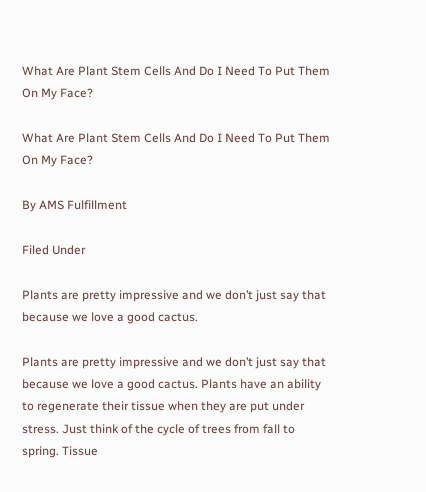What Are Plant Stem Cells And Do I Need To Put Them On My Face?

What Are Plant Stem Cells And Do I Need To Put Them On My Face?

By AMS Fulfillment

Filed Under

Plants are pretty impressive and we don’t just say that because we love a good cactus.

Plants are pretty impressive and we don’t just say that because we love a good cactus. Plants have an ability to regenerate their tissue when they are put under stress. Just think of the cycle of trees from fall to spring. Tissue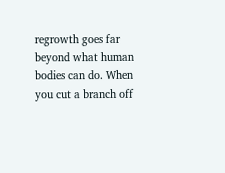regrowth goes far beyond what human bodies can do. When you cut a branch off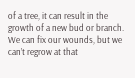of a tree, it can result in the growth of a new bud or branch. We can fix our wounds, but we can’t regrow at that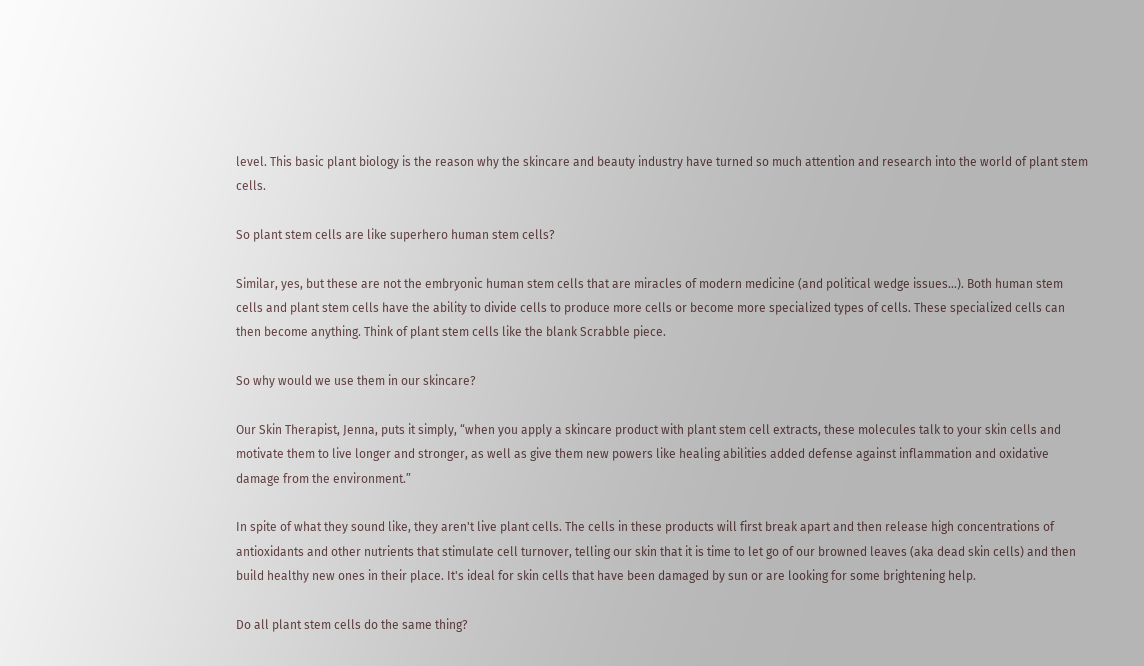level. This basic plant biology is the reason why the skincare and beauty industry have turned so much attention and research into the world of plant stem cells.

So plant stem cells are like superhero human stem cells?

Similar, yes, but these are not the embryonic human stem cells that are miracles of modern medicine (and political wedge issues…). Both human stem cells and plant stem cells have the ability to divide cells to produce more cells or become more specialized types of cells. These specialized cells can then become anything. Think of plant stem cells like the blank Scrabble piece.

So why would we use them in our skincare?

Our Skin Therapist, Jenna, puts it simply, “when you apply a skincare product with plant stem cell extracts, these molecules talk to your skin cells and motivate them to live longer and stronger, as well as give them new powers like healing abilities added defense against inflammation and oxidative damage from the environment.”

In spite of what they sound like, they aren't live plant cells. The cells in these products will first break apart and then release high concentrations of antioxidants and other nutrients that stimulate cell turnover, telling our skin that it is time to let go of our browned leaves (aka dead skin cells) and then build healthy new ones in their place. It's ideal for skin cells that have been damaged by sun or are looking for some brightening help.

Do all plant stem cells do the same thing?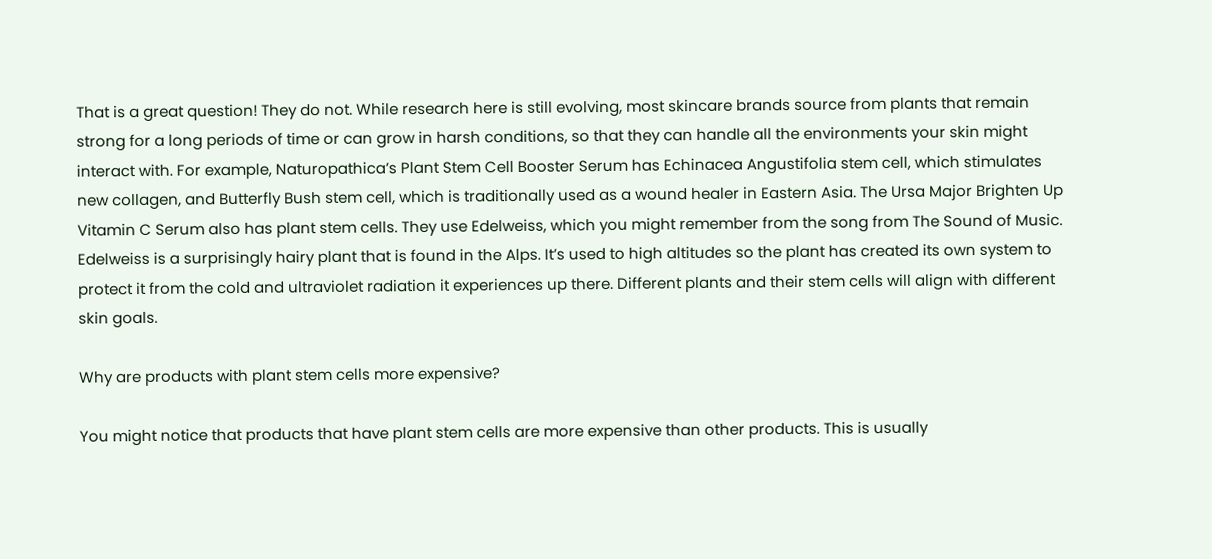That is a great question! They do not. While research here is still evolving, most skincare brands source from plants that remain strong for a long periods of time or can grow in harsh conditions, so that they can handle all the environments your skin might interact with. For example, Naturopathica’s Plant Stem Cell Booster Serum has Echinacea Angustifolia stem cell, which stimulates new collagen, and Butterfly Bush stem cell, which is traditionally used as a wound healer in Eastern Asia. The Ursa Major Brighten Up Vitamin C Serum also has plant stem cells. They use Edelweiss, which you might remember from the song from The Sound of Music. Edelweiss is a surprisingly hairy plant that is found in the Alps. It’s used to high altitudes so the plant has created its own system to protect it from the cold and ultraviolet radiation it experiences up there. Different plants and their stem cells will align with different skin goals.

Why are products with plant stem cells more expensive?

You might notice that products that have plant stem cells are more expensive than other products. This is usually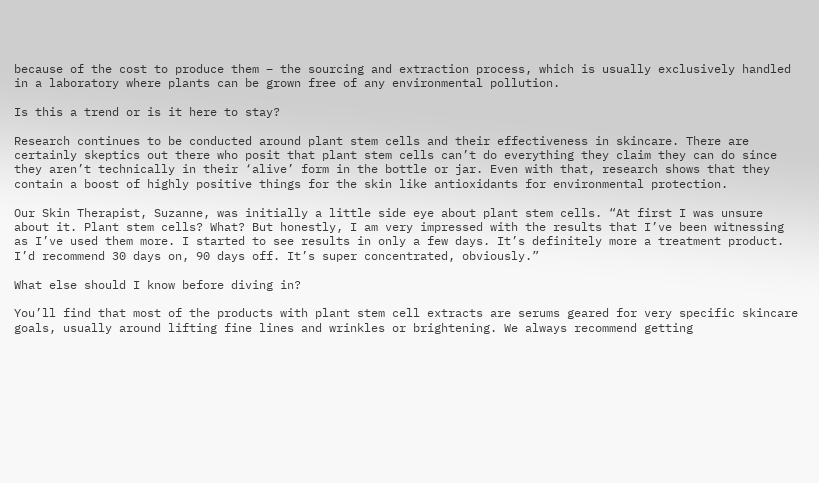because of the cost to produce them – the sourcing and extraction process, which is usually exclusively handled in a laboratory where plants can be grown free of any environmental pollution.

Is this a trend or is it here to stay?

Research continues to be conducted around plant stem cells and their effectiveness in skincare. There are certainly skeptics out there who posit that plant stem cells can’t do everything they claim they can do since they aren’t technically in their ‘alive’ form in the bottle or jar. Even with that, research shows that they contain a boost of highly positive things for the skin like antioxidants for environmental protection.

Our Skin Therapist, Suzanne, was initially a little side eye about plant stem cells. “At first I was unsure about it. Plant stem cells? What? But honestly, I am very impressed with the results that I’ve been witnessing as I’ve used them more. I started to see results in only a few days. It’s definitely more a treatment product. I’d recommend 30 days on, 90 days off. It’s super concentrated, obviously.”

What else should I know before diving in?

You’ll find that most of the products with plant stem cell extracts are serums geared for very specific skincare goals, usually around lifting fine lines and wrinkles or brightening. We always recommend getting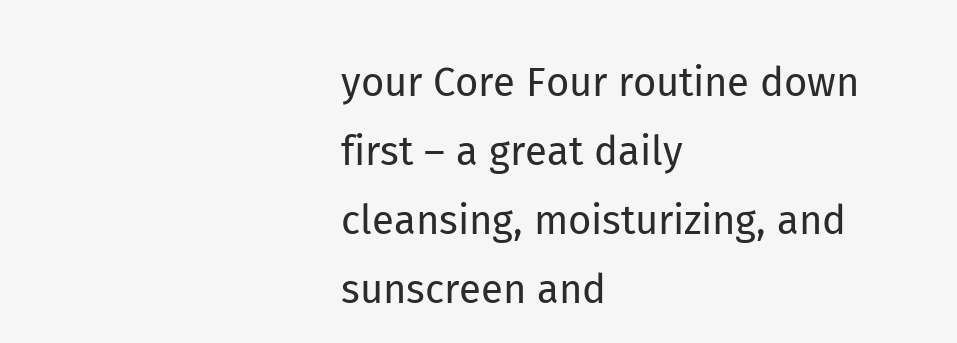your Core Four routine down first – a great daily cleansing, moisturizing, and sunscreen and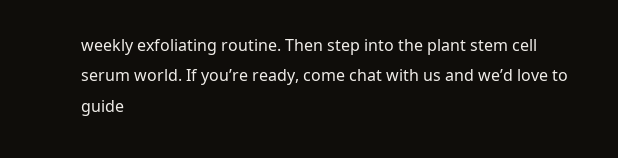weekly exfoliating routine. Then step into the plant stem cell serum world. If you’re ready, come chat with us and we’d love to guide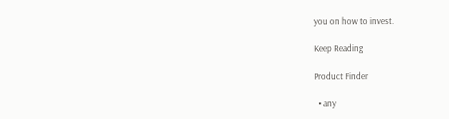you on how to invest.

Keep Reading

Product Finder

  • any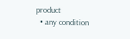product
  • any condition